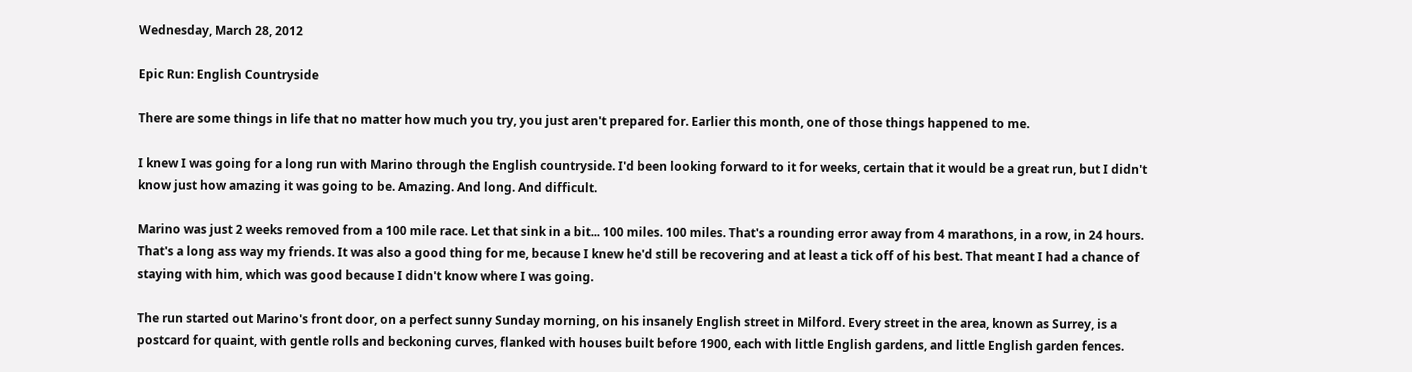Wednesday, March 28, 2012

Epic Run: English Countryside

There are some things in life that no matter how much you try, you just aren't prepared for. Earlier this month, one of those things happened to me.

I knew I was going for a long run with Marino through the English countryside. I'd been looking forward to it for weeks, certain that it would be a great run, but I didn't know just how amazing it was going to be. Amazing. And long. And difficult.

Marino was just 2 weeks removed from a 100 mile race. Let that sink in a bit... 100 miles. 100 miles. That's a rounding error away from 4 marathons, in a row, in 24 hours. That's a long ass way my friends. It was also a good thing for me, because I knew he'd still be recovering and at least a tick off of his best. That meant I had a chance of staying with him, which was good because I didn't know where I was going.

The run started out Marino's front door, on a perfect sunny Sunday morning, on his insanely English street in Milford. Every street in the area, known as Surrey, is a postcard for quaint, with gentle rolls and beckoning curves, flanked with houses built before 1900, each with little English gardens, and little English garden fences.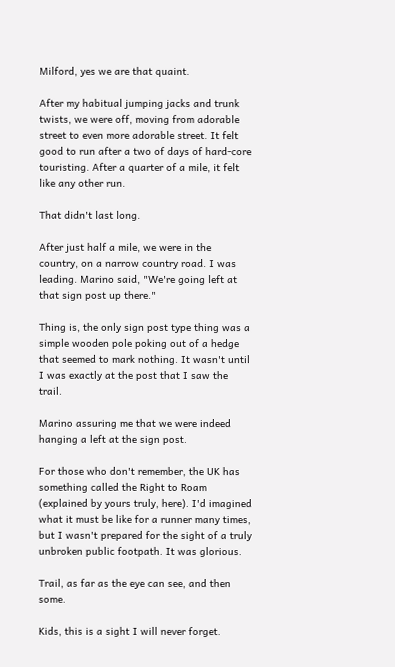Milford, yes we are that quaint.

After my habitual jumping jacks and trunk twists, we were off, moving from adorable street to even more adorable street. It felt good to run after a two of days of hard-core touristing. After a quarter of a mile, it felt like any other run.

That didn't last long.

After just half a mile, we were in the country, on a narrow country road. I was leading. Marino said, "We're going left at that sign post up there."

Thing is, the only sign post type thing was a simple wooden pole poking out of a hedge that seemed to mark nothing. It wasn't until I was exactly at the post that I saw the trail.

Marino assuring me that we were indeed hanging a left at the sign post.

For those who don't remember, the UK has something called the Right to Roam (explained by yours truly, here). I'd imagined what it must be like for a runner many times, but I wasn't prepared for the sight of a truly unbroken public footpath. It was glorious.

Trail, as far as the eye can see, and then some.

Kids, this is a sight I will never forget.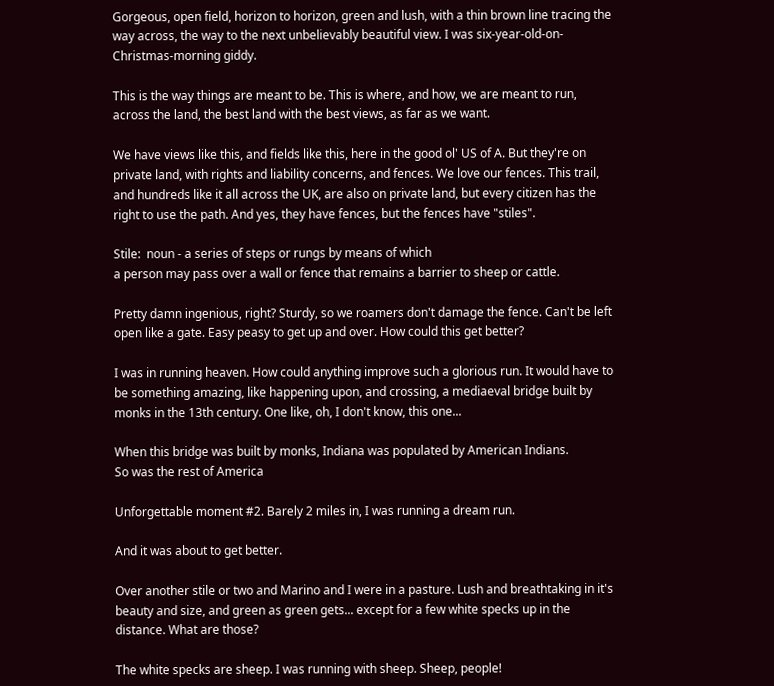Gorgeous, open field, horizon to horizon, green and lush, with a thin brown line tracing the way across, the way to the next unbelievably beautiful view. I was six-year-old-on-Christmas-morning giddy.

This is the way things are meant to be. This is where, and how, we are meant to run, across the land, the best land with the best views, as far as we want.

We have views like this, and fields like this, here in the good ol' US of A. But they're on private land, with rights and liability concerns, and fences. We love our fences. This trail, and hundreds like it all across the UK, are also on private land, but every citizen has the right to use the path. And yes, they have fences, but the fences have "stiles".

Stile:  noun - a series of steps or rungs by means of which
a person may pass over a wall or fence that remains a barrier to sheep or cattle.

Pretty damn ingenious, right? Sturdy, so we roamers don't damage the fence. Can't be left open like a gate. Easy peasy to get up and over. How could this get better?

I was in running heaven. How could anything improve such a glorious run. It would have to be something amazing, like happening upon, and crossing, a mediaeval bridge built by monks in the 13th century. One like, oh, I don't know, this one...

When this bridge was built by monks, Indiana was populated by American Indians.
So was the rest of America

Unforgettable moment #2. Barely 2 miles in, I was running a dream run.

And it was about to get better.

Over another stile or two and Marino and I were in a pasture. Lush and breathtaking in it's beauty and size, and green as green gets... except for a few white specks up in the distance. What are those?

The white specks are sheep. I was running with sheep. Sheep, people!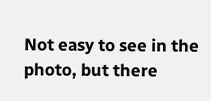Not easy to see in the photo, but there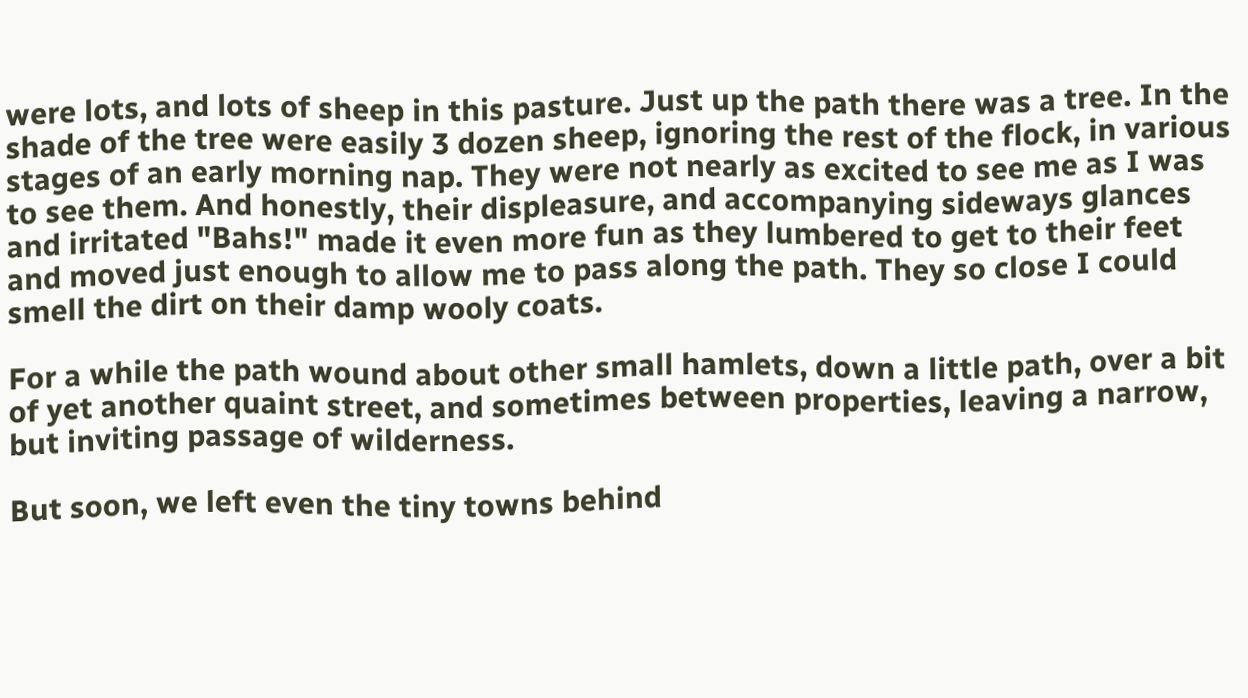were lots, and lots of sheep in this pasture. Just up the path there was a tree. In the shade of the tree were easily 3 dozen sheep, ignoring the rest of the flock, in various stages of an early morning nap. They were not nearly as excited to see me as I was to see them. And honestly, their displeasure, and accompanying sideways glances and irritated "Bahs!" made it even more fun as they lumbered to get to their feet and moved just enough to allow me to pass along the path. They so close I could smell the dirt on their damp wooly coats.

For a while the path wound about other small hamlets, down a little path, over a bit of yet another quaint street, and sometimes between properties, leaving a narrow, but inviting passage of wilderness.

But soon, we left even the tiny towns behind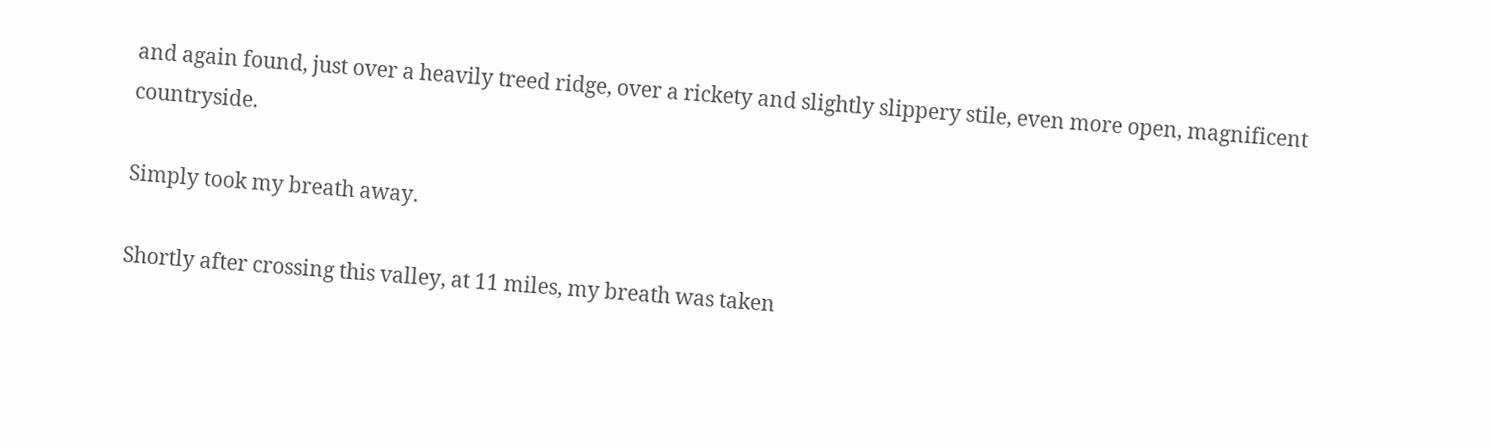and again found, just over a heavily treed ridge, over a rickety and slightly slippery stile, even more open, magnificent countryside.

Simply took my breath away.

Shortly after crossing this valley, at 11 miles, my breath was taken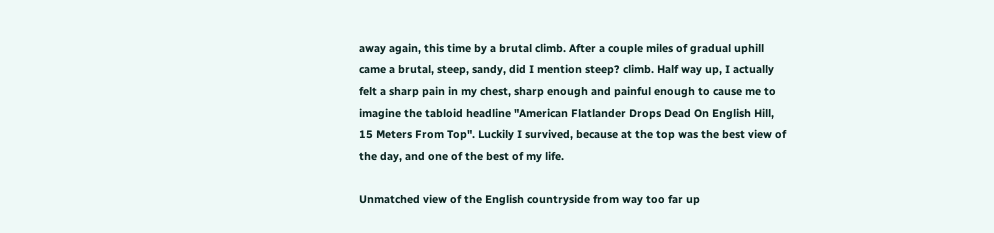away again, this time by a brutal climb. After a couple miles of gradual uphill came a brutal, steep, sandy, did I mention steep? climb. Half way up, I actually felt a sharp pain in my chest, sharp enough and painful enough to cause me to imagine the tabloid headline "American Flatlander Drops Dead On English Hill, 15 Meters From Top". Luckily I survived, because at the top was the best view of the day, and one of the best of my life.

Unmatched view of the English countryside from way too far up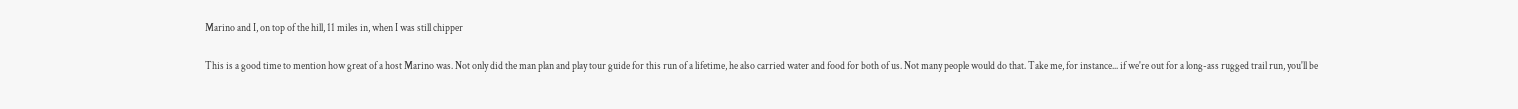Marino and I, on top of the hill, 11 miles in, when I was still chipper

This is a good time to mention how great of a host Marino was. Not only did the man plan and play tour guide for this run of a lifetime, he also carried water and food for both of us. Not many people would do that. Take me, for instance... if we're out for a long-ass rugged trail run, you'll be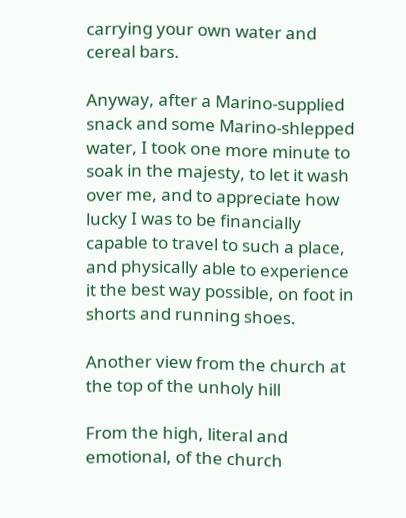carrying your own water and cereal bars.

Anyway, after a Marino-supplied snack and some Marino-shlepped water, I took one more minute to soak in the majesty, to let it wash over me, and to appreciate how lucky I was to be financially capable to travel to such a place, and physically able to experience it the best way possible, on foot in shorts and running shoes.

Another view from the church at the top of the unholy hill

From the high, literal and emotional, of the church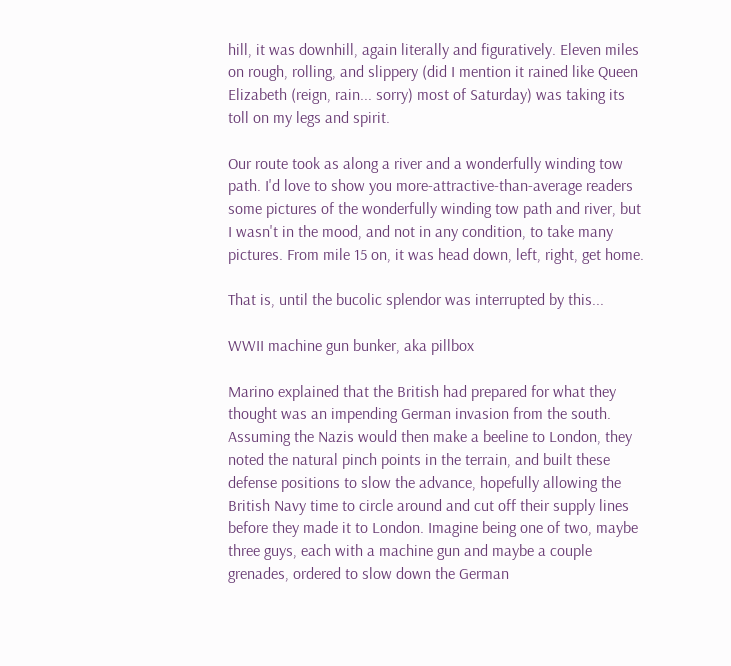hill, it was downhill, again literally and figuratively. Eleven miles on rough, rolling, and slippery (did I mention it rained like Queen Elizabeth (reign, rain... sorry) most of Saturday) was taking its toll on my legs and spirit.

Our route took as along a river and a wonderfully winding tow path. I'd love to show you more-attractive-than-average readers some pictures of the wonderfully winding tow path and river, but I wasn't in the mood, and not in any condition, to take many pictures. From mile 15 on, it was head down, left, right, get home.

That is, until the bucolic splendor was interrupted by this...

WWII machine gun bunker, aka pillbox

Marino explained that the British had prepared for what they thought was an impending German invasion from the south. Assuming the Nazis would then make a beeline to London, they noted the natural pinch points in the terrain, and built these defense positions to slow the advance, hopefully allowing the British Navy time to circle around and cut off their supply lines before they made it to London. Imagine being one of two, maybe three guys, each with a machine gun and maybe a couple grenades, ordered to slow down the German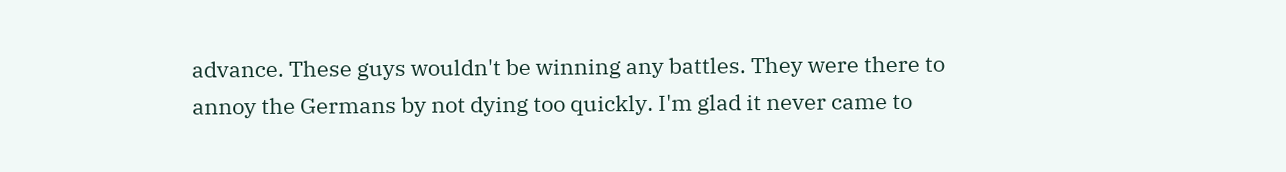advance. These guys wouldn't be winning any battles. They were there to annoy the Germans by not dying too quickly. I'm glad it never came to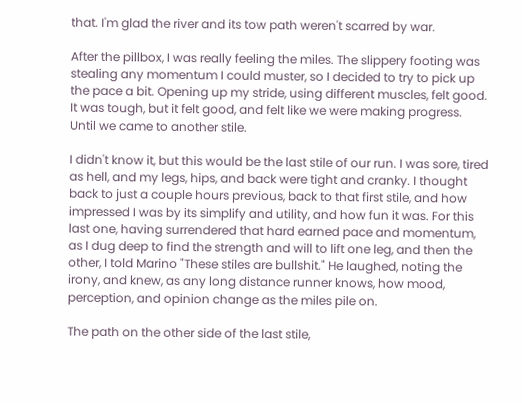that. I'm glad the river and its tow path weren't scarred by war.

After the pillbox, I was really feeling the miles. The slippery footing was stealing any momentum I could muster, so I decided to try to pick up the pace a bit. Opening up my stride, using different muscles, felt good. It was tough, but it felt good, and felt like we were making progress. Until we came to another stile.

I didn't know it, but this would be the last stile of our run. I was sore, tired as hell, and my legs, hips, and back were tight and cranky. I thought back to just a couple hours previous, back to that first stile, and how impressed I was by its simplify and utility, and how fun it was. For this last one, having surrendered that hard earned pace and momentum, as I dug deep to find the strength and will to lift one leg, and then the other, I told Marino "These stiles are bullshit." He laughed, noting the irony, and knew, as any long distance runner knows, how mood, perception, and opinion change as the miles pile on.

The path on the other side of the last stile,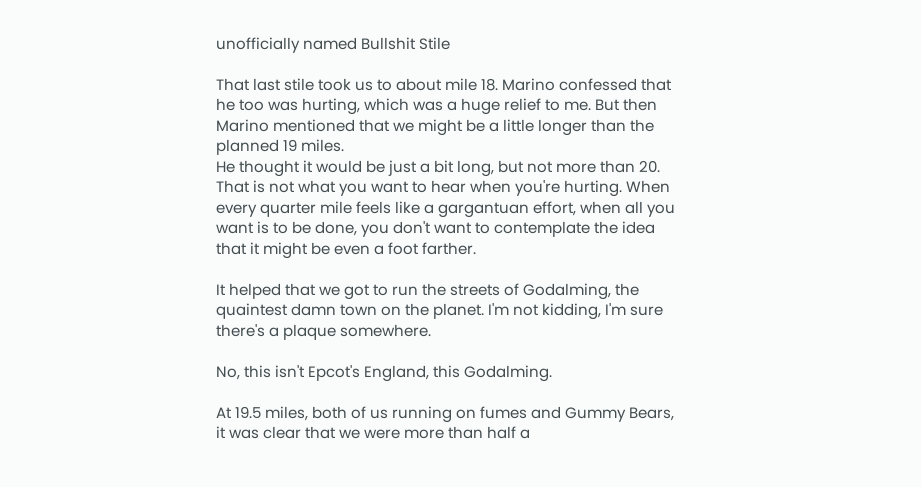unofficially named Bullshit Stile

That last stile took us to about mile 18. Marino confessed that he too was hurting, which was a huge relief to me. But then Marino mentioned that we might be a little longer than the planned 19 miles.
He thought it would be just a bit long, but not more than 20. That is not what you want to hear when you're hurting. When every quarter mile feels like a gargantuan effort, when all you want is to be done, you don't want to contemplate the idea that it might be even a foot farther.

It helped that we got to run the streets of Godalming, the quaintest damn town on the planet. I'm not kidding, I'm sure there's a plaque somewhere.

No, this isn't Epcot's England, this Godalming.

At 19.5 miles, both of us running on fumes and Gummy Bears, it was clear that we were more than half a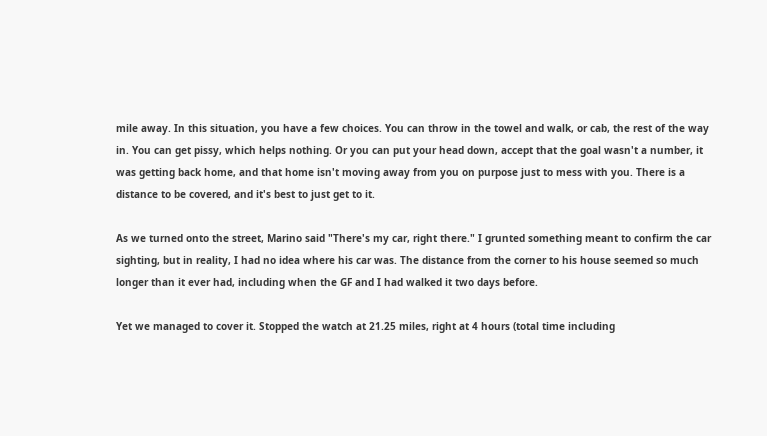mile away. In this situation, you have a few choices. You can throw in the towel and walk, or cab, the rest of the way in. You can get pissy, which helps nothing. Or you can put your head down, accept that the goal wasn't a number, it was getting back home, and that home isn't moving away from you on purpose just to mess with you. There is a distance to be covered, and it's best to just get to it.

As we turned onto the street, Marino said "There's my car, right there." I grunted something meant to confirm the car sighting, but in reality, I had no idea where his car was. The distance from the corner to his house seemed so much longer than it ever had, including when the GF and I had walked it two days before.

Yet we managed to cover it. Stopped the watch at 21.25 miles, right at 4 hours (total time including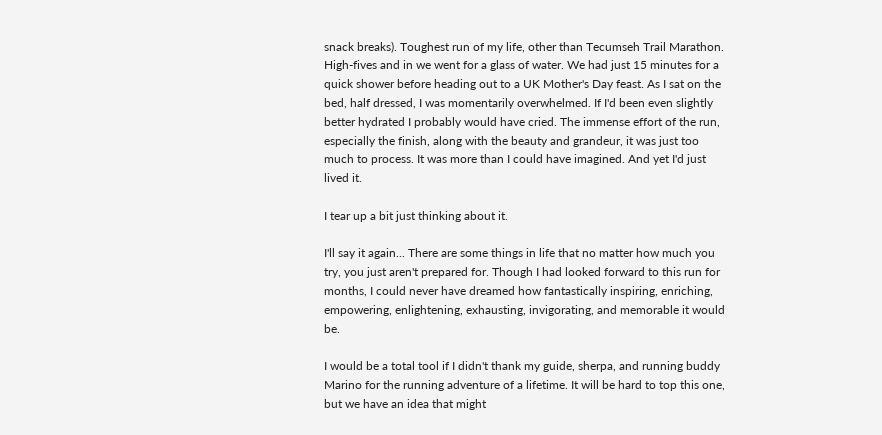snack breaks). Toughest run of my life, other than Tecumseh Trail Marathon. High-fives and in we went for a glass of water. We had just 15 minutes for a quick shower before heading out to a UK Mother's Day feast. As I sat on the bed, half dressed, I was momentarily overwhelmed. If I'd been even slightly better hydrated I probably would have cried. The immense effort of the run, especially the finish, along with the beauty and grandeur, it was just too much to process. It was more than I could have imagined. And yet I'd just lived it.

I tear up a bit just thinking about it.

I'll say it again... There are some things in life that no matter how much you try, you just aren't prepared for. Though I had looked forward to this run for months, I could never have dreamed how fantastically inspiring, enriching, empowering, enlightening, exhausting, invigorating, and memorable it would be.

I would be a total tool if I didn't thank my guide, sherpa, and running buddy Marino for the running adventure of a lifetime. It will be hard to top this one, but we have an idea that might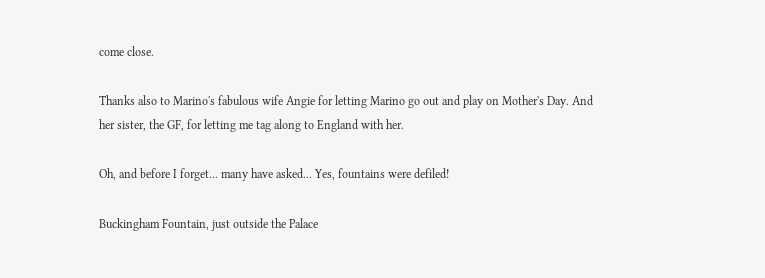come close.

Thanks also to Marino's fabulous wife Angie for letting Marino go out and play on Mother's Day. And her sister, the GF, for letting me tag along to England with her.

Oh, and before I forget... many have asked... Yes, fountains were defiled!

Buckingham Fountain, just outside the Palace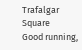Trafalgar Square
Good running,